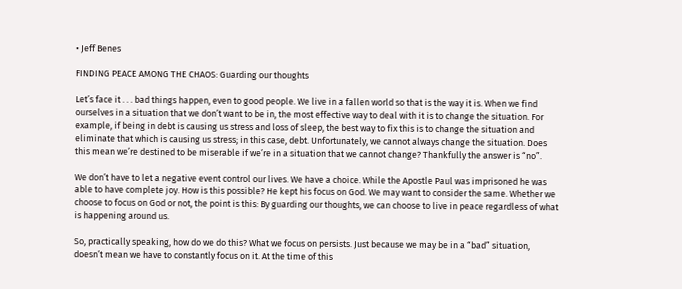• Jeff Benes

FINDING PEACE AMONG THE CHAOS: Guarding our thoughts

Let’s face it . . . bad things happen, even to good people. We live in a fallen world so that is the way it is. When we find ourselves in a situation that we don’t want to be in, the most effective way to deal with it is to change the situation. For example, if being in debt is causing us stress and loss of sleep, the best way to fix this is to change the situation and eliminate that which is causing us stress; in this case, debt. Unfortunately, we cannot always change the situation. Does this mean we’re destined to be miserable if we’re in a situation that we cannot change? Thankfully the answer is “no”.

We don’t have to let a negative event control our lives. We have a choice. While the Apostle Paul was imprisoned he was able to have complete joy. How is this possible? He kept his focus on God. We may want to consider the same. Whether we choose to focus on God or not, the point is this: By guarding our thoughts, we can choose to live in peace regardless of what is happening around us.

So, practically speaking, how do we do this? What we focus on persists. Just because we may be in a “bad” situation, doesn’t mean we have to constantly focus on it. At the time of this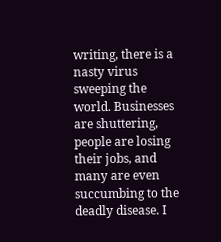writing, there is a nasty virus sweeping the world. Businesses are shuttering, people are losing their jobs, and many are even succumbing to the deadly disease. I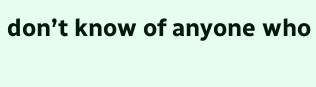don’t know of anyone who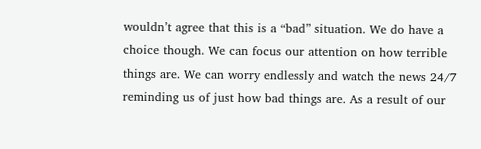wouldn’t agree that this is a “bad” situation. We do have a choice though. We can focus our attention on how terrible things are. We can worry endlessly and watch the news 24/7 reminding us of just how bad things are. As a result of our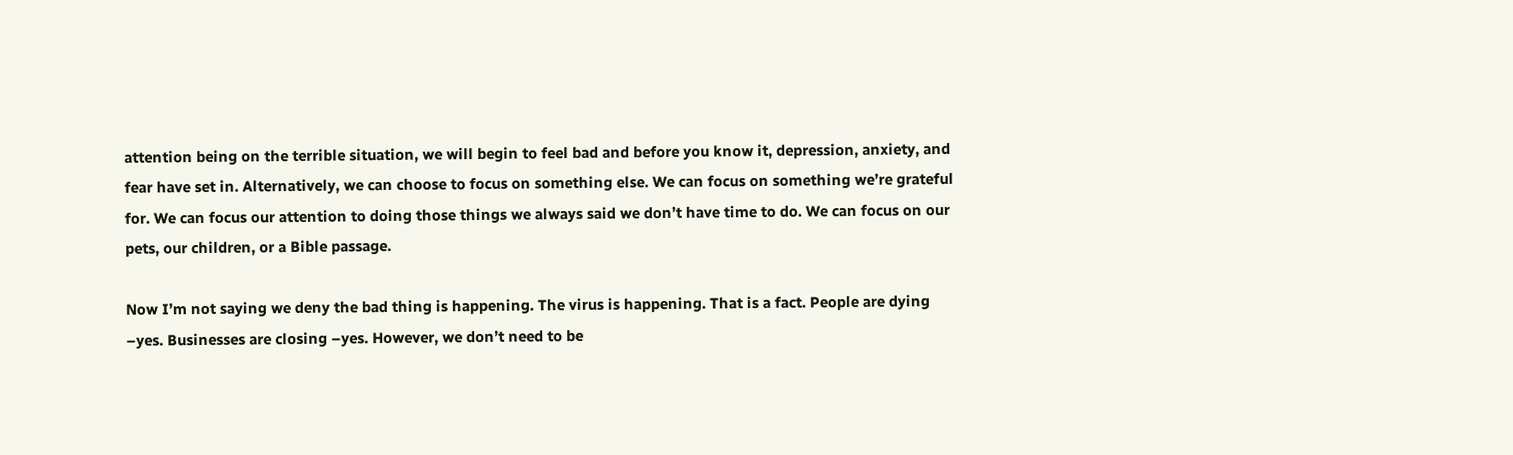attention being on the terrible situation, we will begin to feel bad and before you know it, depression, anxiety, and fear have set in. Alternatively, we can choose to focus on something else. We can focus on something we’re grateful for. We can focus our attention to doing those things we always said we don’t have time to do. We can focus on our pets, our children, or a Bible passage.

Now I’m not saying we deny the bad thing is happening. The virus is happening. That is a fact. People are dying –yes. Businesses are closing –yes. However, we don’t need to be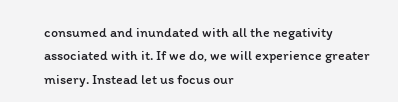consumed and inundated with all the negativity associated with it. If we do, we will experience greater misery. Instead let us focus our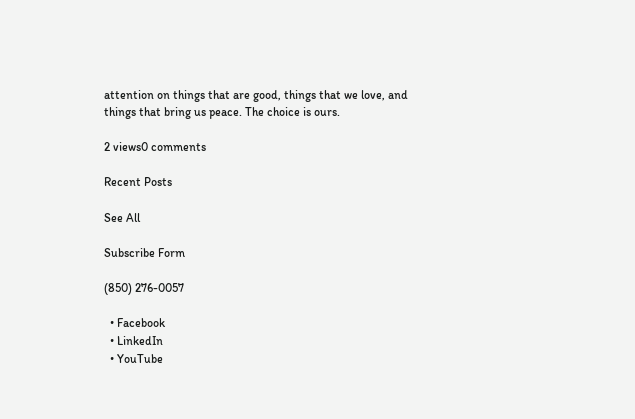attention on things that are good, things that we love, and things that bring us peace. The choice is ours.

2 views0 comments

Recent Posts

See All

Subscribe Form

(850) 276-0057

  • Facebook
  • LinkedIn
  • YouTube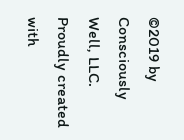©2019 by Consciously Well, LLC. Proudly created with